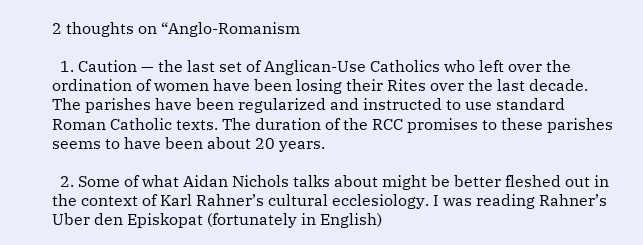2 thoughts on “Anglo-Romanism

  1. Caution — the last set of Anglican-Use Catholics who left over the ordination of women have been losing their Rites over the last decade. The parishes have been regularized and instructed to use standard Roman Catholic texts. The duration of the RCC promises to these parishes seems to have been about 20 years.

  2. Some of what Aidan Nichols talks about might be better fleshed out in the context of Karl Rahner’s cultural ecclesiology. I was reading Rahner’s Uber den Episkopat (fortunately in English)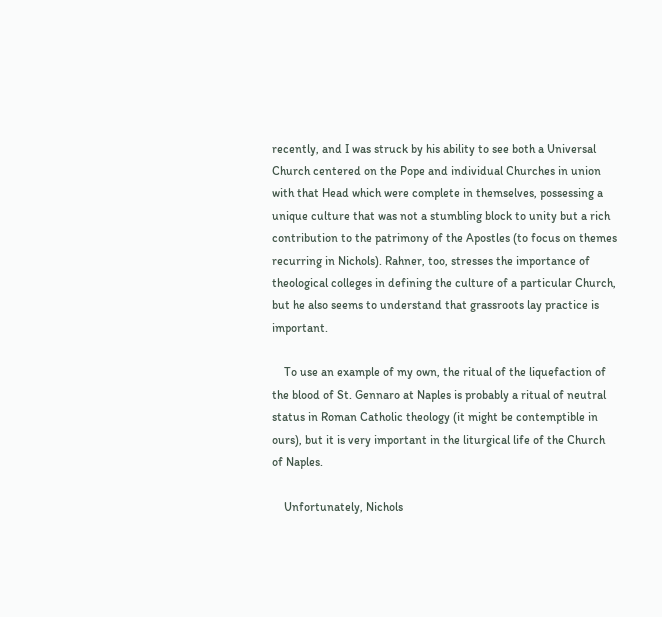recently, and I was struck by his ability to see both a Universal Church centered on the Pope and individual Churches in union with that Head which were complete in themselves, possessing a unique culture that was not a stumbling block to unity but a rich contribution to the patrimony of the Apostles (to focus on themes recurring in Nichols). Rahner, too, stresses the importance of theological colleges in defining the culture of a particular Church, but he also seems to understand that grassroots lay practice is important.

    To use an example of my own, the ritual of the liquefaction of the blood of St. Gennaro at Naples is probably a ritual of neutral status in Roman Catholic theology (it might be contemptible in ours), but it is very important in the liturgical life of the Church of Naples.

    Unfortunately, Nichols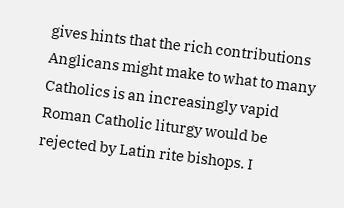gives hints that the rich contributions Anglicans might make to what to many Catholics is an increasingly vapid Roman Catholic liturgy would be rejected by Latin rite bishops. I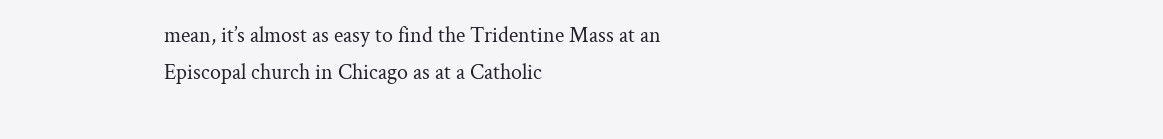mean, it’s almost as easy to find the Tridentine Mass at an Episcopal church in Chicago as at a Catholic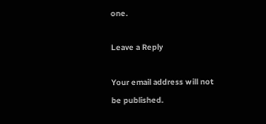one.

Leave a Reply

Your email address will not be published.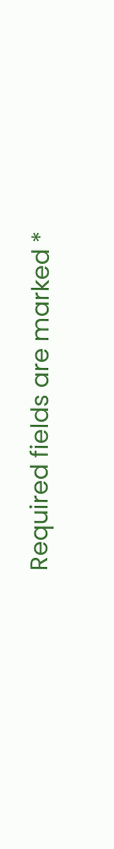Required fields are marked *